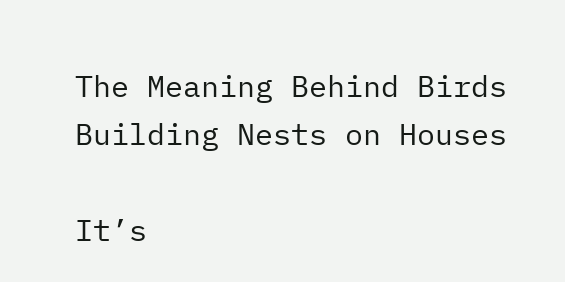The Meaning Behind Birds Building Nests on Houses

It’s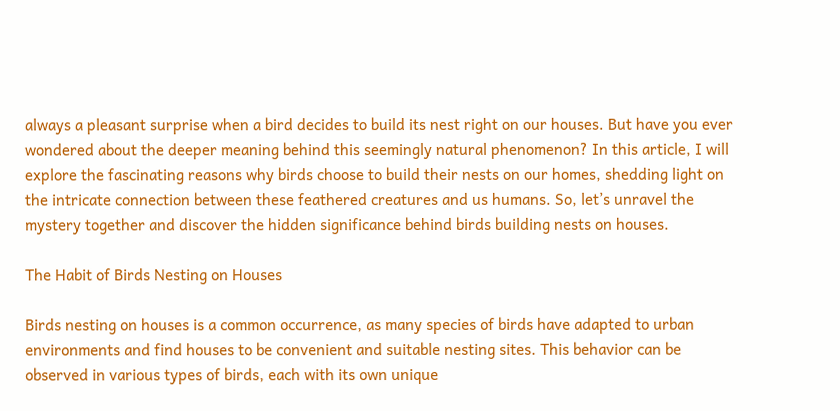always a pleasant surprise when a bird decides to build its nest right on our houses. But have you ever wondered about the deeper meaning behind this seemingly natural phenomenon? In this article, I will explore the fascinating reasons why birds choose to build their nests on our homes, shedding light on the intricate connection between these feathered creatures and us humans. So, let’s unravel the mystery together and discover the hidden significance behind birds building nests on houses.

The Habit of Birds Nesting on Houses

Birds nesting on houses is a common occurrence, as many species of birds have adapted to urban environments and find houses to be convenient and suitable nesting sites. This behavior can be observed in various types of birds, each with its own unique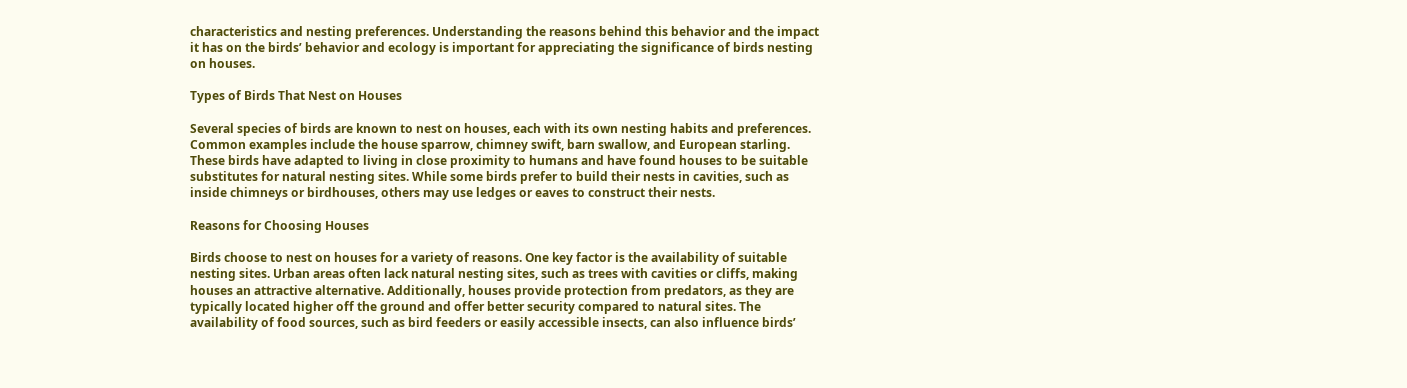characteristics and nesting preferences. Understanding the reasons behind this behavior and the impact it has on the birds’ behavior and ecology is important for appreciating the significance of birds nesting on houses.

Types of Birds That Nest on Houses

Several species of birds are known to nest on houses, each with its own nesting habits and preferences. Common examples include the house sparrow, chimney swift, barn swallow, and European starling. These birds have adapted to living in close proximity to humans and have found houses to be suitable substitutes for natural nesting sites. While some birds prefer to build their nests in cavities, such as inside chimneys or birdhouses, others may use ledges or eaves to construct their nests.

Reasons for Choosing Houses

Birds choose to nest on houses for a variety of reasons. One key factor is the availability of suitable nesting sites. Urban areas often lack natural nesting sites, such as trees with cavities or cliffs, making houses an attractive alternative. Additionally, houses provide protection from predators, as they are typically located higher off the ground and offer better security compared to natural sites. The availability of food sources, such as bird feeders or easily accessible insects, can also influence birds’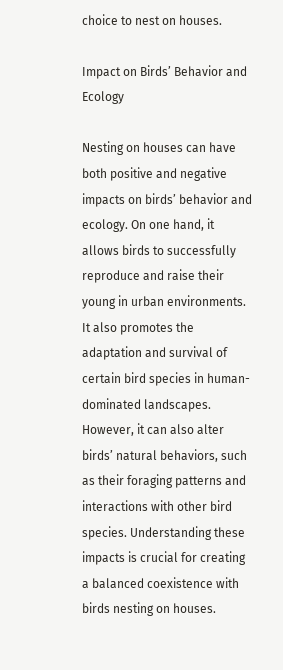choice to nest on houses.

Impact on Birds’ Behavior and Ecology

Nesting on houses can have both positive and negative impacts on birds’ behavior and ecology. On one hand, it allows birds to successfully reproduce and raise their young in urban environments. It also promotes the adaptation and survival of certain bird species in human-dominated landscapes. However, it can also alter birds’ natural behaviors, such as their foraging patterns and interactions with other bird species. Understanding these impacts is crucial for creating a balanced coexistence with birds nesting on houses.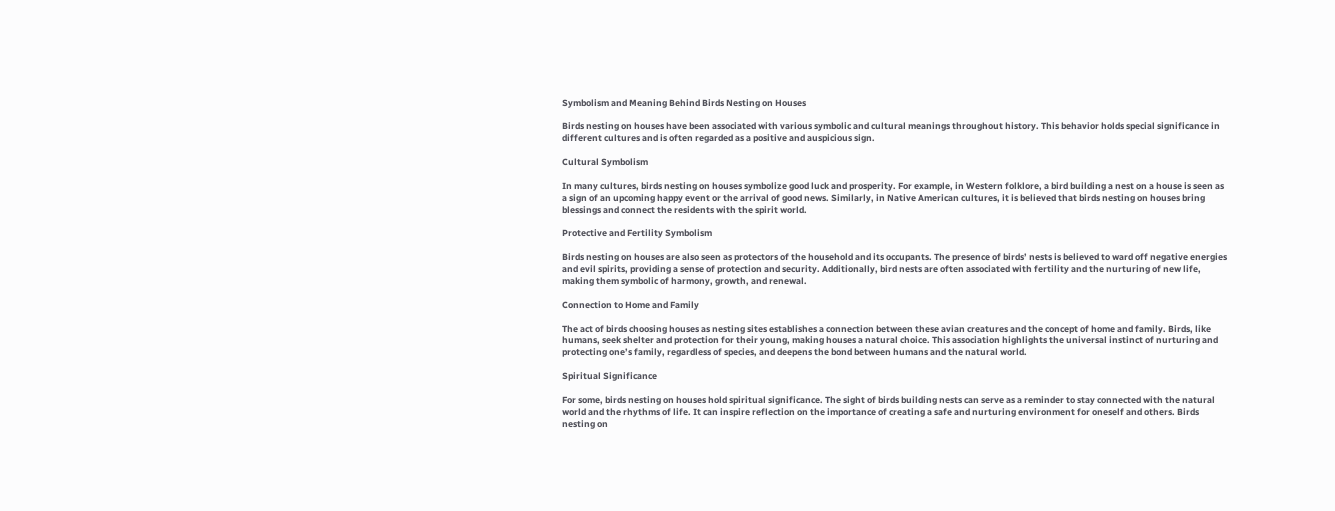Symbolism and Meaning Behind Birds Nesting on Houses

Birds nesting on houses have been associated with various symbolic and cultural meanings throughout history. This behavior holds special significance in different cultures and is often regarded as a positive and auspicious sign.

Cultural Symbolism

In many cultures, birds nesting on houses symbolize good luck and prosperity. For example, in Western folklore, a bird building a nest on a house is seen as a sign of an upcoming happy event or the arrival of good news. Similarly, in Native American cultures, it is believed that birds nesting on houses bring blessings and connect the residents with the spirit world.

Protective and Fertility Symbolism

Birds nesting on houses are also seen as protectors of the household and its occupants. The presence of birds’ nests is believed to ward off negative energies and evil spirits, providing a sense of protection and security. Additionally, bird nests are often associated with fertility and the nurturing of new life, making them symbolic of harmony, growth, and renewal.

Connection to Home and Family

The act of birds choosing houses as nesting sites establishes a connection between these avian creatures and the concept of home and family. Birds, like humans, seek shelter and protection for their young, making houses a natural choice. This association highlights the universal instinct of nurturing and protecting one’s family, regardless of species, and deepens the bond between humans and the natural world.

Spiritual Significance

For some, birds nesting on houses hold spiritual significance. The sight of birds building nests can serve as a reminder to stay connected with the natural world and the rhythms of life. It can inspire reflection on the importance of creating a safe and nurturing environment for oneself and others. Birds nesting on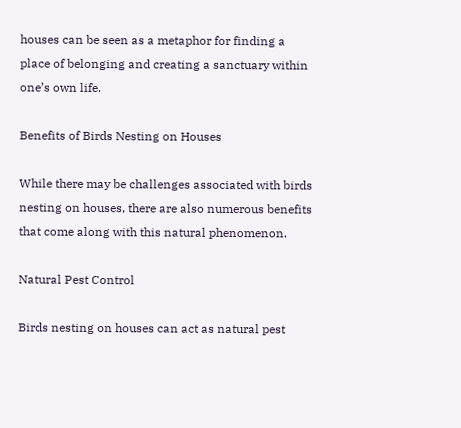houses can be seen as a metaphor for finding a place of belonging and creating a sanctuary within one’s own life.

Benefits of Birds Nesting on Houses

While there may be challenges associated with birds nesting on houses, there are also numerous benefits that come along with this natural phenomenon.

Natural Pest Control

Birds nesting on houses can act as natural pest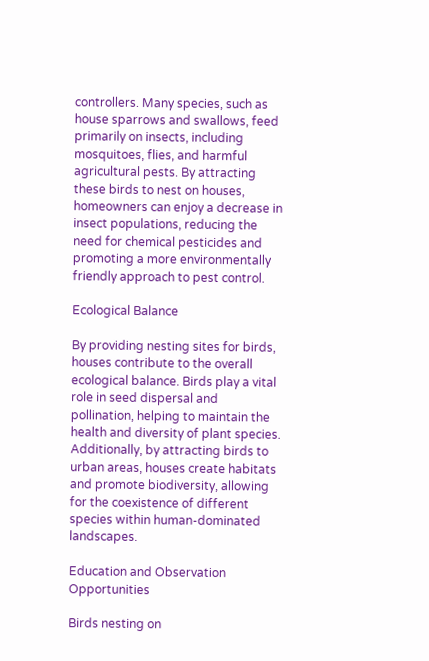controllers. Many species, such as house sparrows and swallows, feed primarily on insects, including mosquitoes, flies, and harmful agricultural pests. By attracting these birds to nest on houses, homeowners can enjoy a decrease in insect populations, reducing the need for chemical pesticides and promoting a more environmentally friendly approach to pest control.

Ecological Balance

By providing nesting sites for birds, houses contribute to the overall ecological balance. Birds play a vital role in seed dispersal and pollination, helping to maintain the health and diversity of plant species. Additionally, by attracting birds to urban areas, houses create habitats and promote biodiversity, allowing for the coexistence of different species within human-dominated landscapes.

Education and Observation Opportunities

Birds nesting on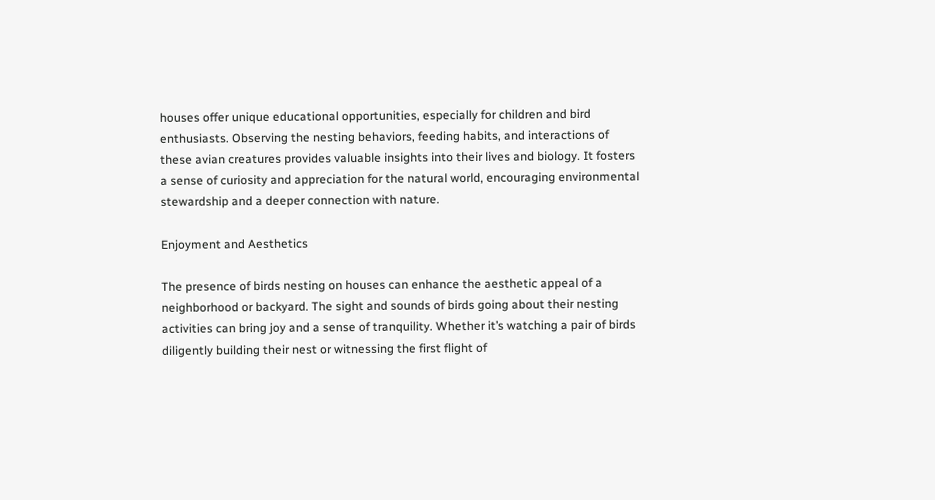houses offer unique educational opportunities, especially for children and bird enthusiasts. Observing the nesting behaviors, feeding habits, and interactions of these avian creatures provides valuable insights into their lives and biology. It fosters a sense of curiosity and appreciation for the natural world, encouraging environmental stewardship and a deeper connection with nature.

Enjoyment and Aesthetics

The presence of birds nesting on houses can enhance the aesthetic appeal of a neighborhood or backyard. The sight and sounds of birds going about their nesting activities can bring joy and a sense of tranquility. Whether it’s watching a pair of birds diligently building their nest or witnessing the first flight of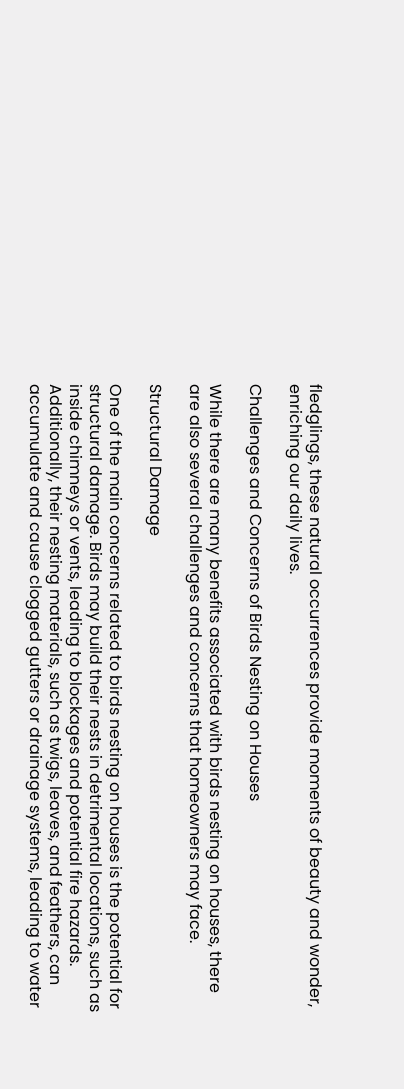fledglings, these natural occurrences provide moments of beauty and wonder, enriching our daily lives.

Challenges and Concerns of Birds Nesting on Houses

While there are many benefits associated with birds nesting on houses, there are also several challenges and concerns that homeowners may face.

Structural Damage

One of the main concerns related to birds nesting on houses is the potential for structural damage. Birds may build their nests in detrimental locations, such as inside chimneys or vents, leading to blockages and potential fire hazards. Additionally, their nesting materials, such as twigs, leaves, and feathers, can accumulate and cause clogged gutters or drainage systems, leading to water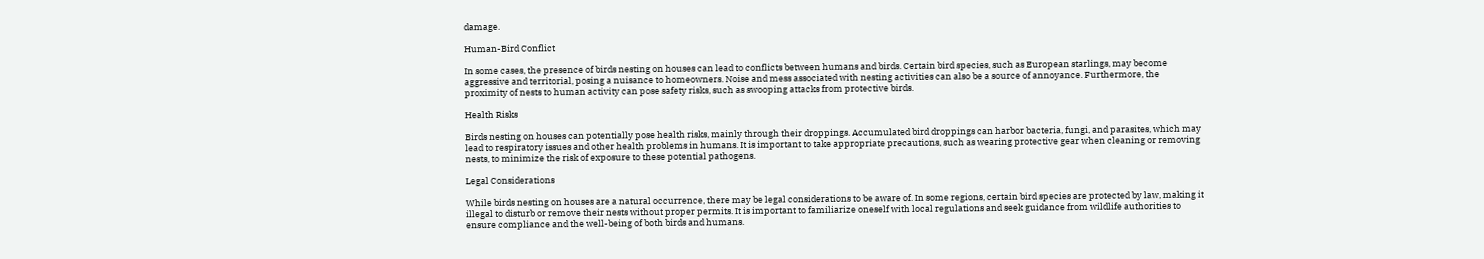damage.

Human-Bird Conflict

In some cases, the presence of birds nesting on houses can lead to conflicts between humans and birds. Certain bird species, such as European starlings, may become aggressive and territorial, posing a nuisance to homeowners. Noise and mess associated with nesting activities can also be a source of annoyance. Furthermore, the proximity of nests to human activity can pose safety risks, such as swooping attacks from protective birds.

Health Risks

Birds nesting on houses can potentially pose health risks, mainly through their droppings. Accumulated bird droppings can harbor bacteria, fungi, and parasites, which may lead to respiratory issues and other health problems in humans. It is important to take appropriate precautions, such as wearing protective gear when cleaning or removing nests, to minimize the risk of exposure to these potential pathogens.

Legal Considerations

While birds nesting on houses are a natural occurrence, there may be legal considerations to be aware of. In some regions, certain bird species are protected by law, making it illegal to disturb or remove their nests without proper permits. It is important to familiarize oneself with local regulations and seek guidance from wildlife authorities to ensure compliance and the well-being of both birds and humans.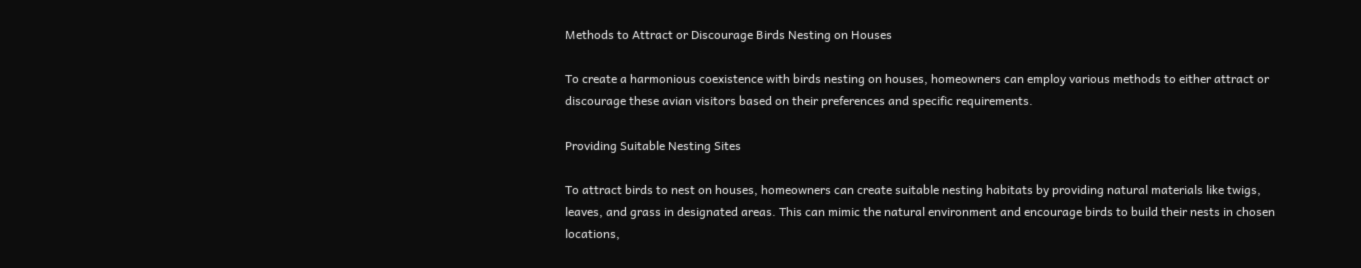Methods to Attract or Discourage Birds Nesting on Houses

To create a harmonious coexistence with birds nesting on houses, homeowners can employ various methods to either attract or discourage these avian visitors based on their preferences and specific requirements.

Providing Suitable Nesting Sites

To attract birds to nest on houses, homeowners can create suitable nesting habitats by providing natural materials like twigs, leaves, and grass in designated areas. This can mimic the natural environment and encourage birds to build their nests in chosen locations,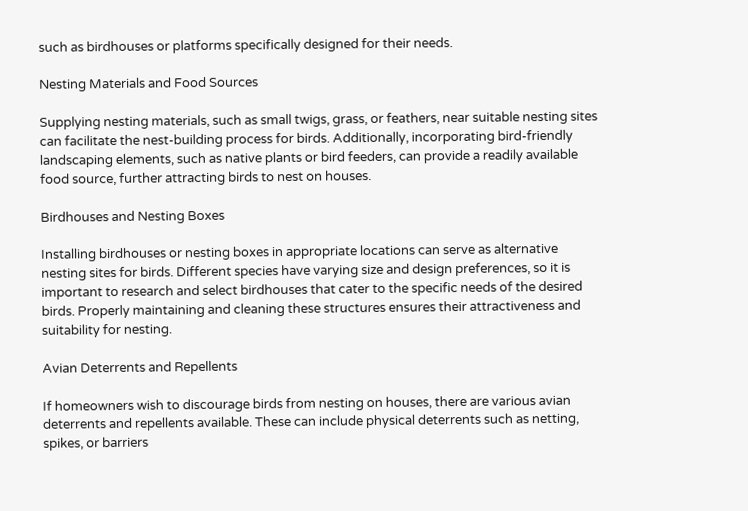such as birdhouses or platforms specifically designed for their needs.

Nesting Materials and Food Sources

Supplying nesting materials, such as small twigs, grass, or feathers, near suitable nesting sites can facilitate the nest-building process for birds. Additionally, incorporating bird-friendly landscaping elements, such as native plants or bird feeders, can provide a readily available food source, further attracting birds to nest on houses.

Birdhouses and Nesting Boxes

Installing birdhouses or nesting boxes in appropriate locations can serve as alternative nesting sites for birds. Different species have varying size and design preferences, so it is important to research and select birdhouses that cater to the specific needs of the desired birds. Properly maintaining and cleaning these structures ensures their attractiveness and suitability for nesting.

Avian Deterrents and Repellents

If homeowners wish to discourage birds from nesting on houses, there are various avian deterrents and repellents available. These can include physical deterrents such as netting, spikes, or barriers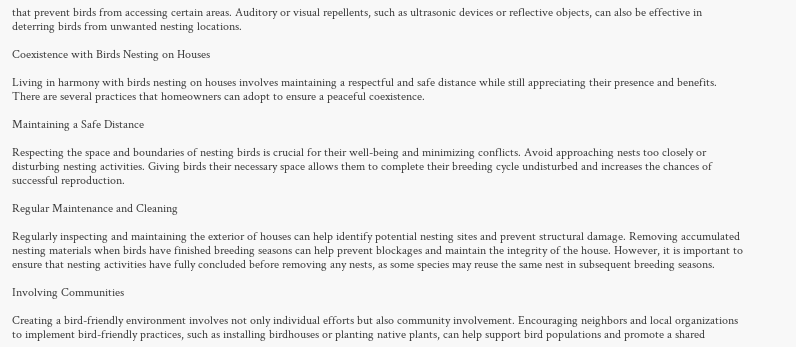that prevent birds from accessing certain areas. Auditory or visual repellents, such as ultrasonic devices or reflective objects, can also be effective in deterring birds from unwanted nesting locations.

Coexistence with Birds Nesting on Houses

Living in harmony with birds nesting on houses involves maintaining a respectful and safe distance while still appreciating their presence and benefits. There are several practices that homeowners can adopt to ensure a peaceful coexistence.

Maintaining a Safe Distance

Respecting the space and boundaries of nesting birds is crucial for their well-being and minimizing conflicts. Avoid approaching nests too closely or disturbing nesting activities. Giving birds their necessary space allows them to complete their breeding cycle undisturbed and increases the chances of successful reproduction.

Regular Maintenance and Cleaning

Regularly inspecting and maintaining the exterior of houses can help identify potential nesting sites and prevent structural damage. Removing accumulated nesting materials when birds have finished breeding seasons can help prevent blockages and maintain the integrity of the house. However, it is important to ensure that nesting activities have fully concluded before removing any nests, as some species may reuse the same nest in subsequent breeding seasons.

Involving Communities

Creating a bird-friendly environment involves not only individual efforts but also community involvement. Encouraging neighbors and local organizations to implement bird-friendly practices, such as installing birdhouses or planting native plants, can help support bird populations and promote a shared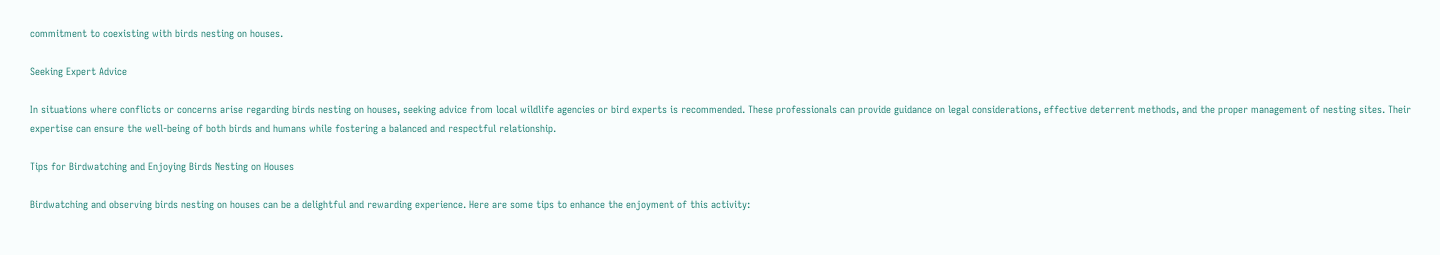commitment to coexisting with birds nesting on houses.

Seeking Expert Advice

In situations where conflicts or concerns arise regarding birds nesting on houses, seeking advice from local wildlife agencies or bird experts is recommended. These professionals can provide guidance on legal considerations, effective deterrent methods, and the proper management of nesting sites. Their expertise can ensure the well-being of both birds and humans while fostering a balanced and respectful relationship.

Tips for Birdwatching and Enjoying Birds Nesting on Houses

Birdwatching and observing birds nesting on houses can be a delightful and rewarding experience. Here are some tips to enhance the enjoyment of this activity: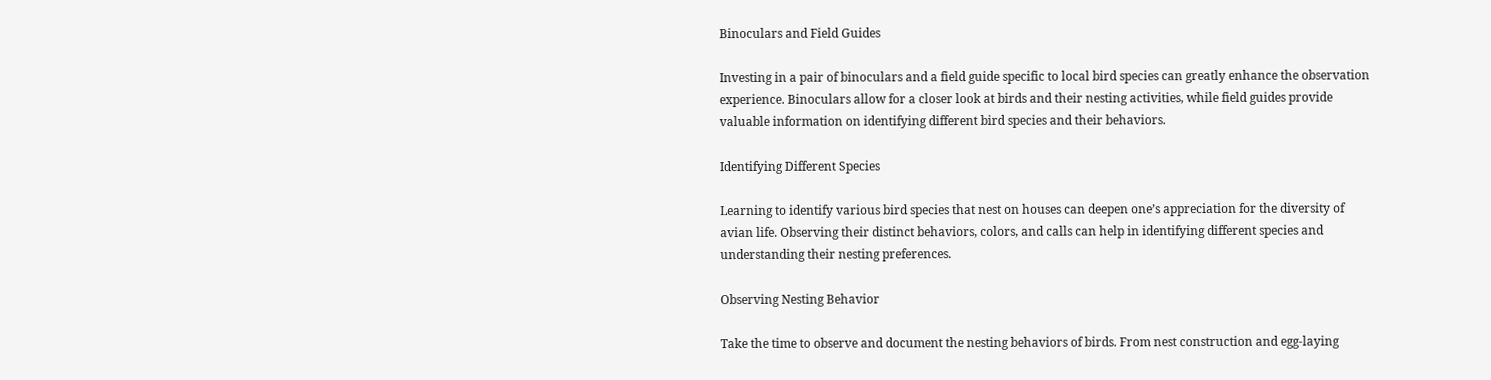Binoculars and Field Guides

Investing in a pair of binoculars and a field guide specific to local bird species can greatly enhance the observation experience. Binoculars allow for a closer look at birds and their nesting activities, while field guides provide valuable information on identifying different bird species and their behaviors.

Identifying Different Species

Learning to identify various bird species that nest on houses can deepen one’s appreciation for the diversity of avian life. Observing their distinct behaviors, colors, and calls can help in identifying different species and understanding their nesting preferences.

Observing Nesting Behavior

Take the time to observe and document the nesting behaviors of birds. From nest construction and egg-laying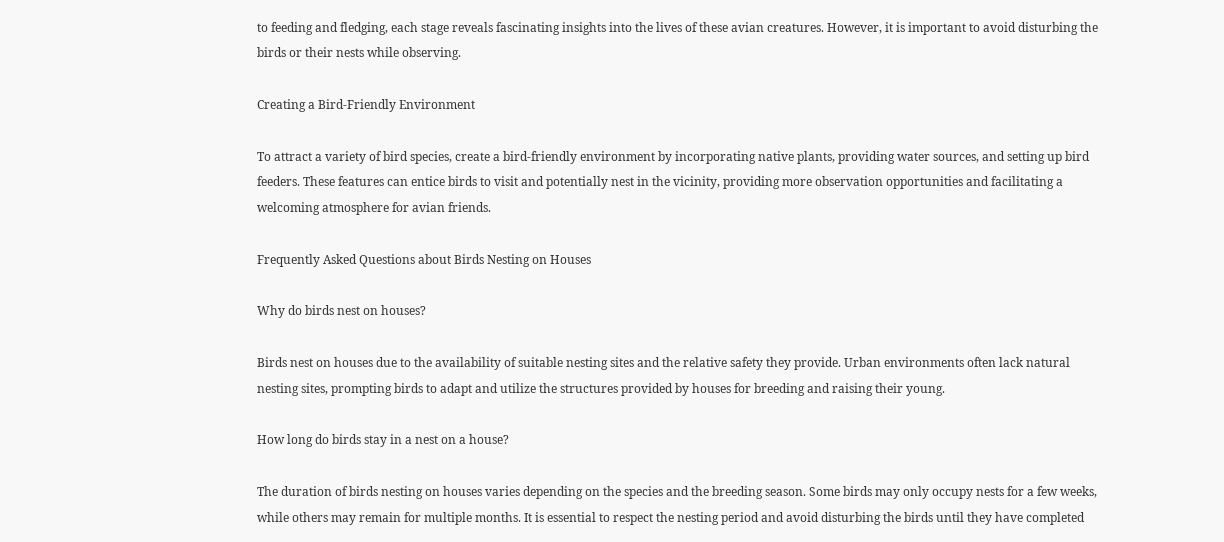to feeding and fledging, each stage reveals fascinating insights into the lives of these avian creatures. However, it is important to avoid disturbing the birds or their nests while observing.

Creating a Bird-Friendly Environment

To attract a variety of bird species, create a bird-friendly environment by incorporating native plants, providing water sources, and setting up bird feeders. These features can entice birds to visit and potentially nest in the vicinity, providing more observation opportunities and facilitating a welcoming atmosphere for avian friends.

Frequently Asked Questions about Birds Nesting on Houses

Why do birds nest on houses?

Birds nest on houses due to the availability of suitable nesting sites and the relative safety they provide. Urban environments often lack natural nesting sites, prompting birds to adapt and utilize the structures provided by houses for breeding and raising their young.

How long do birds stay in a nest on a house?

The duration of birds nesting on houses varies depending on the species and the breeding season. Some birds may only occupy nests for a few weeks, while others may remain for multiple months. It is essential to respect the nesting period and avoid disturbing the birds until they have completed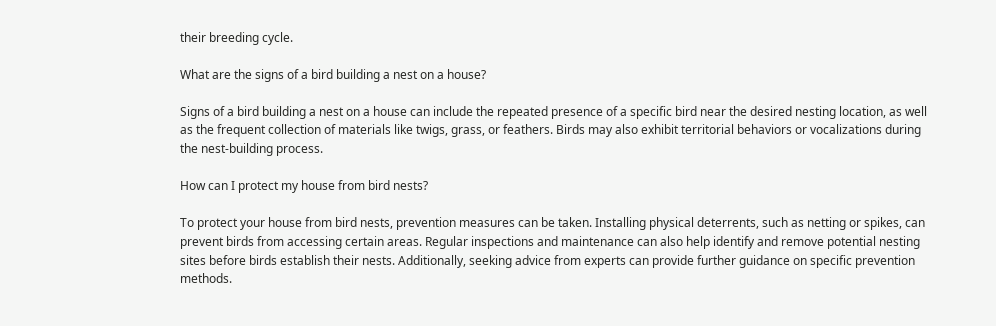their breeding cycle.

What are the signs of a bird building a nest on a house?

Signs of a bird building a nest on a house can include the repeated presence of a specific bird near the desired nesting location, as well as the frequent collection of materials like twigs, grass, or feathers. Birds may also exhibit territorial behaviors or vocalizations during the nest-building process.

How can I protect my house from bird nests?

To protect your house from bird nests, prevention measures can be taken. Installing physical deterrents, such as netting or spikes, can prevent birds from accessing certain areas. Regular inspections and maintenance can also help identify and remove potential nesting sites before birds establish their nests. Additionally, seeking advice from experts can provide further guidance on specific prevention methods.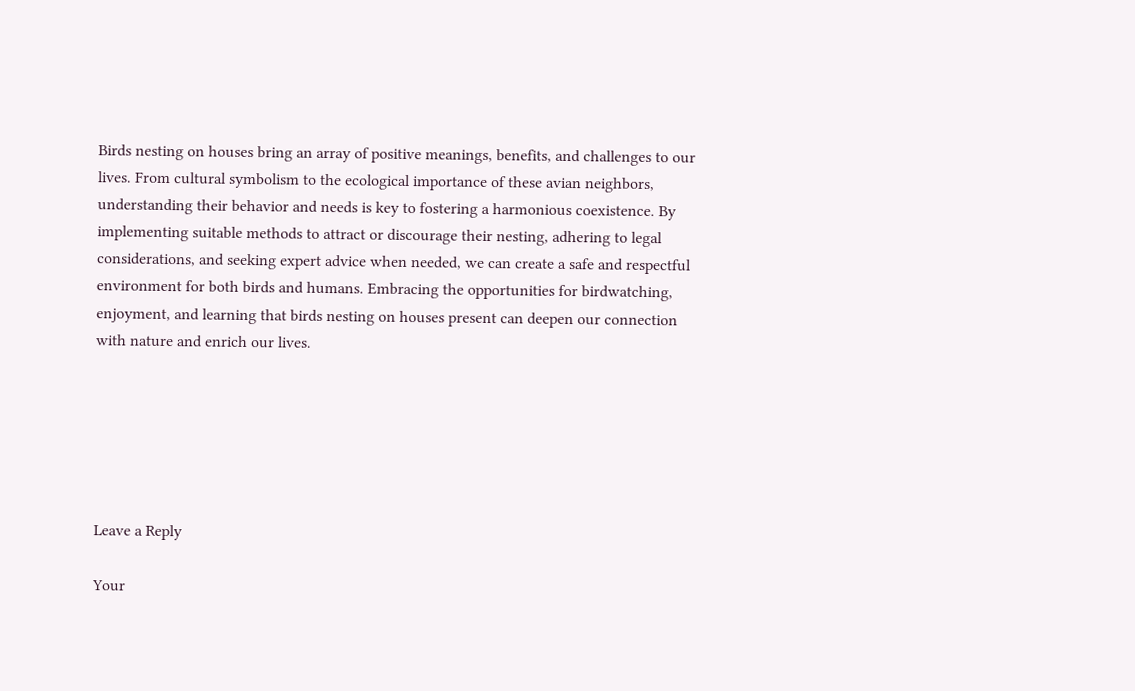Birds nesting on houses bring an array of positive meanings, benefits, and challenges to our lives. From cultural symbolism to the ecological importance of these avian neighbors, understanding their behavior and needs is key to fostering a harmonious coexistence. By implementing suitable methods to attract or discourage their nesting, adhering to legal considerations, and seeking expert advice when needed, we can create a safe and respectful environment for both birds and humans. Embracing the opportunities for birdwatching, enjoyment, and learning that birds nesting on houses present can deepen our connection with nature and enrich our lives.






Leave a Reply

Your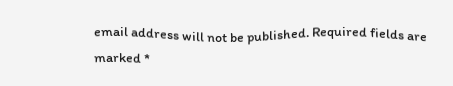email address will not be published. Required fields are marked *